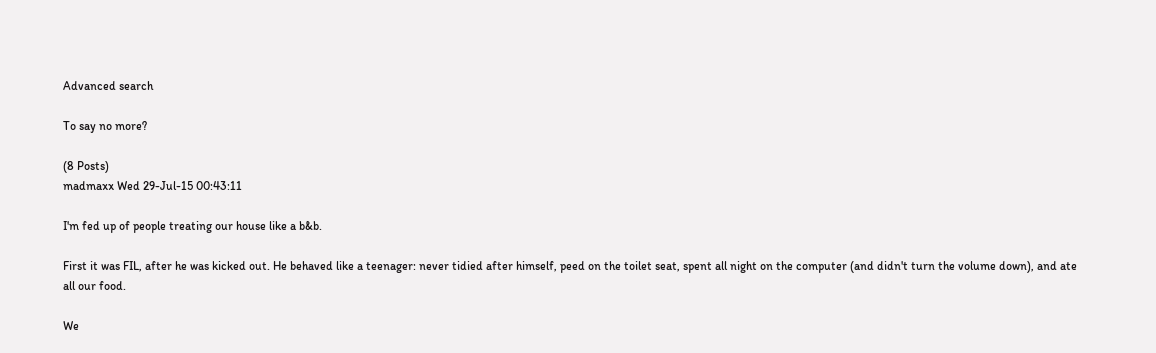Advanced search

To say no more?

(8 Posts)
madmaxx Wed 29-Jul-15 00:43:11

I'm fed up of people treating our house like a b&b.

First it was FIL, after he was kicked out. He behaved like a teenager: never tidied after himself, peed on the toilet seat, spent all night on the computer (and didn't turn the volume down), and ate all our food.

We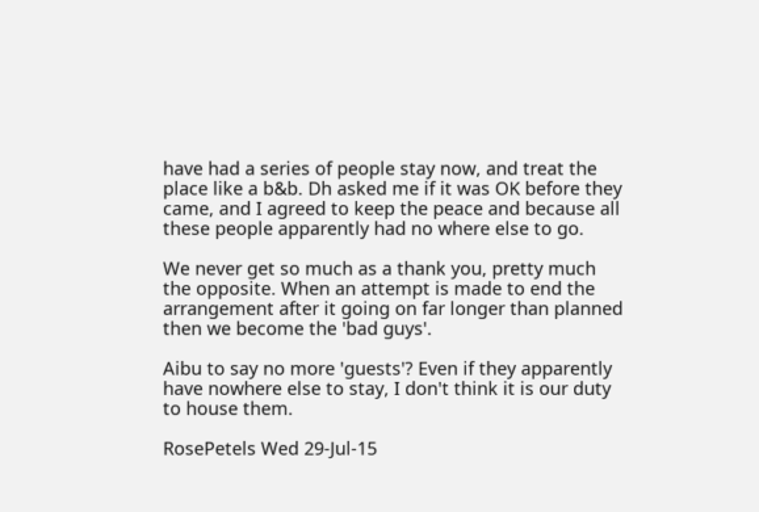have had a series of people stay now, and treat the place like a b&b. Dh asked me if it was OK before they came, and I agreed to keep the peace and because all these people apparently had no where else to go.

We never get so much as a thank you, pretty much the opposite. When an attempt is made to end the arrangement after it going on far longer than planned then we become the 'bad guys'.

Aibu to say no more 'guests'? Even if they apparently have nowhere else to stay, I don't think it is our duty to house them.

RosePetels Wed 29-Jul-15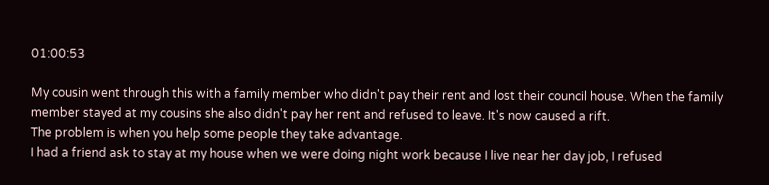01:00:53

My cousin went through this with a family member who didn't pay their rent and lost their council house. When the family member stayed at my cousins she also didn't pay her rent and refused to leave. It's now caused a rift.
The problem is when you help some people they take advantage.
I had a friend ask to stay at my house when we were doing night work because I live near her day job, I refused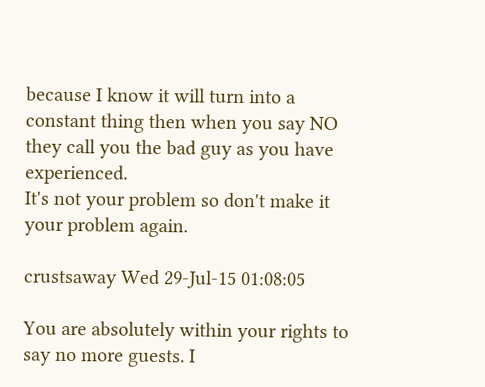because I know it will turn into a constant thing then when you say NO they call you the bad guy as you have experienced.
It's not your problem so don't make it your problem again.

crustsaway Wed 29-Jul-15 01:08:05

You are absolutely within your rights to say no more guests. I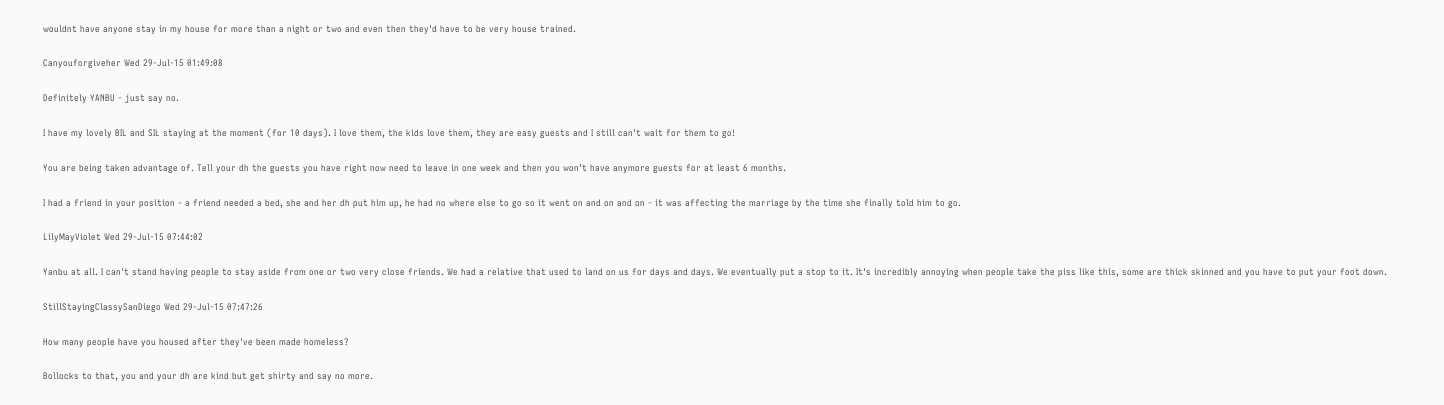wouldnt have anyone stay in my house for more than a night or two and even then they'd have to be very house trained.

Canyouforgiveher Wed 29-Jul-15 01:49:08

Definitely YANBU - just say no.

I have my lovely BIL and SIL staying at the moment (for 10 days). I love them, the kids love them, they are easy guests and I still can't wait for them to go!

You are being taken advantage of. Tell your dh the guests you have right now need to leave in one week and then you won't have anymore guests for at least 6 months.

I had a friend in your position - a friend needed a bed, she and her dh put him up, he had no where else to go so it went on and on and on - it was affecting the marriage by the time she finally told him to go.

LilyMayViolet Wed 29-Jul-15 07:44:02

Yanbu at all. I can't stand having people to stay aside from one or two very close friends. We had a relative that used to land on us for days and days. We eventually put a stop to it. It's incredibly annoying when people take the piss like this, some are thick skinned and you have to put your foot down.

StillStayingClassySanDiego Wed 29-Jul-15 07:47:26

How many people have you housed after they've been made homeless?

Bollocks to that, you and your dh are kind but get shirty and say no more.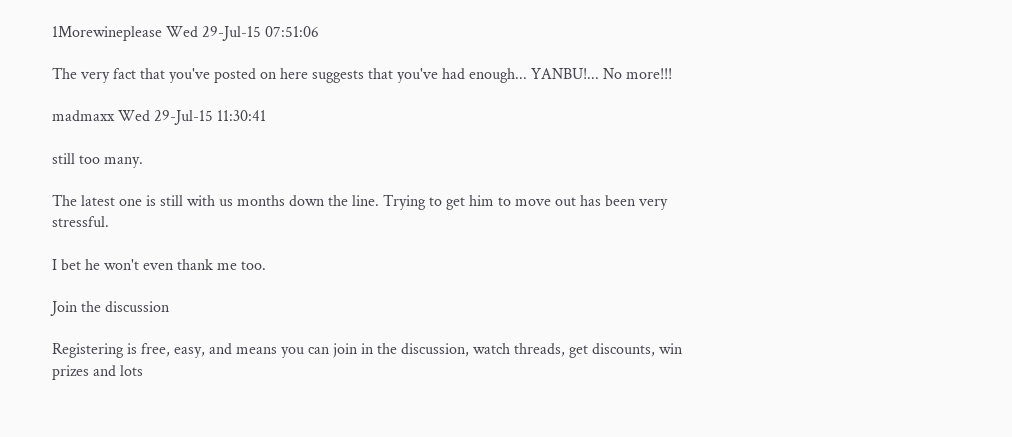1Morewineplease Wed 29-Jul-15 07:51:06

The very fact that you've posted on here suggests that you've had enough... YANBU!... No more!!!

madmaxx Wed 29-Jul-15 11:30:41

still too many.

The latest one is still with us months down the line. Trying to get him to move out has been very stressful.

I bet he won't even thank me too.

Join the discussion

Registering is free, easy, and means you can join in the discussion, watch threads, get discounts, win prizes and lots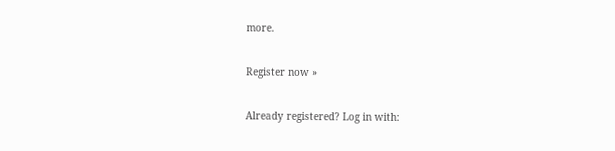more.

Register now »

Already registered? Log in with: